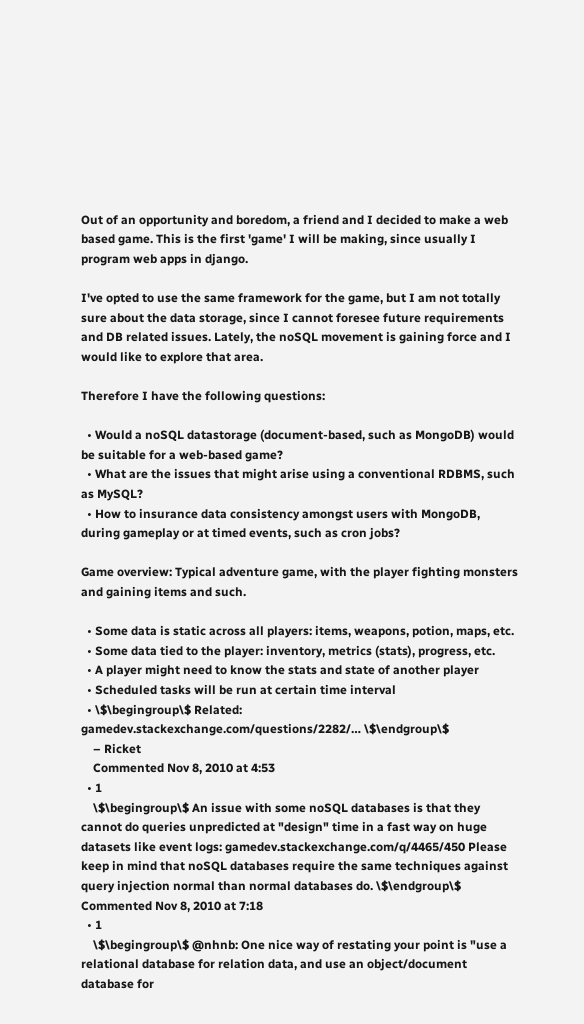Out of an opportunity and boredom, a friend and I decided to make a web based game. This is the first 'game' I will be making, since usually I program web apps in django.

I've opted to use the same framework for the game, but I am not totally sure about the data storage, since I cannot foresee future requirements and DB related issues. Lately, the noSQL movement is gaining force and I would like to explore that area.

Therefore I have the following questions:

  • Would a noSQL datastorage (document-based, such as MongoDB) would be suitable for a web-based game?
  • What are the issues that might arise using a conventional RDBMS, such as MySQL?
  • How to insurance data consistency amongst users with MongoDB, during gameplay or at timed events, such as cron jobs?

Game overview: Typical adventure game, with the player fighting monsters and gaining items and such.

  • Some data is static across all players: items, weapons, potion, maps, etc.
  • Some data tied to the player: inventory, metrics (stats), progress, etc.
  • A player might need to know the stats and state of another player
  • Scheduled tasks will be run at certain time interval
  • \$\begingroup\$ Related: gamedev.stackexchange.com/questions/2282/… \$\endgroup\$
    – Ricket
    Commented Nov 8, 2010 at 4:53
  • 1
    \$\begingroup\$ An issue with some noSQL databases is that they cannot do queries unpredicted at "design" time in a fast way on huge datasets like event logs: gamedev.stackexchange.com/q/4465/450 Please keep in mind that noSQL databases require the same techniques against query injection normal than normal databases do. \$\endgroup\$ Commented Nov 8, 2010 at 7:18
  • 1
    \$\begingroup\$ @nhnb: One nice way of restating your point is "use a relational database for relation data, and use an object/document database for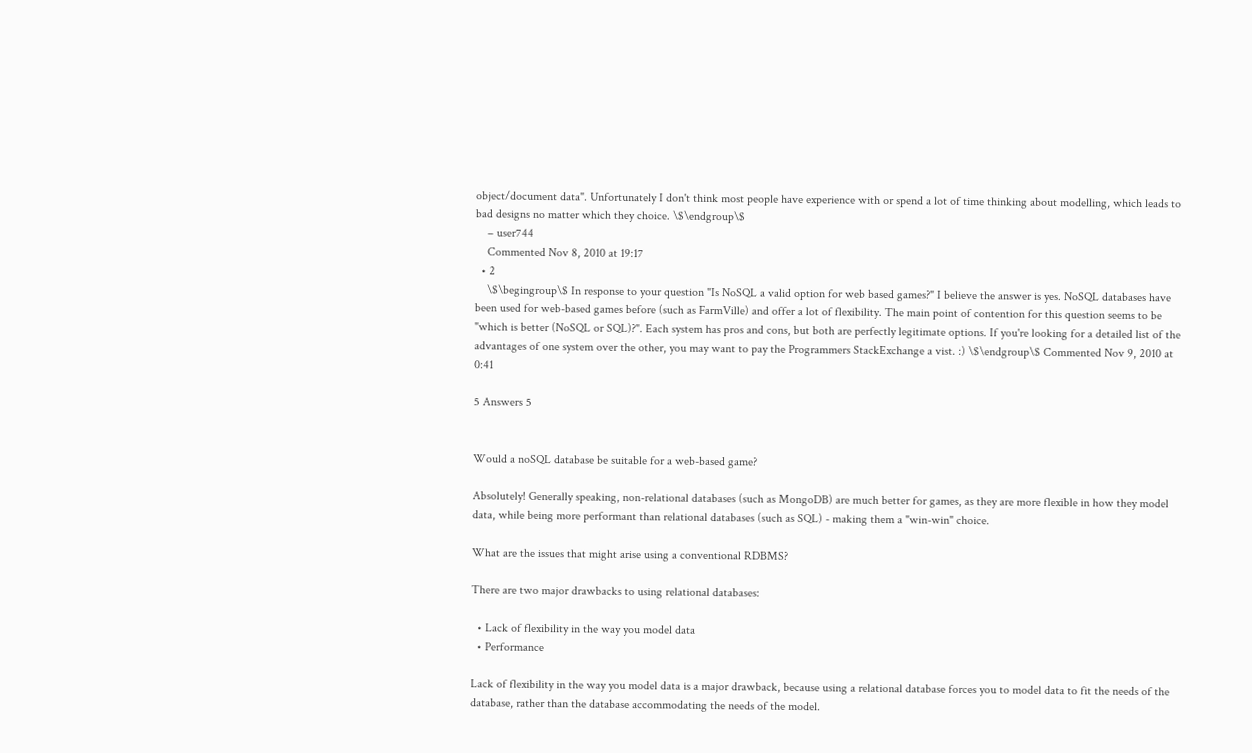object/document data". Unfortunately I don't think most people have experience with or spend a lot of time thinking about modelling, which leads to bad designs no matter which they choice. \$\endgroup\$
    – user744
    Commented Nov 8, 2010 at 19:17
  • 2
    \$\begingroup\$ In response to your question "Is NoSQL a valid option for web based games?" I believe the answer is yes. NoSQL databases have been used for web-based games before (such as FarmVille) and offer a lot of flexibility. The main point of contention for this question seems to be "which is better (NoSQL or SQL)?". Each system has pros and cons, but both are perfectly legitimate options. If you're looking for a detailed list of the advantages of one system over the other, you may want to pay the Programmers StackExchange a vist. :) \$\endgroup\$ Commented Nov 9, 2010 at 0:41

5 Answers 5


Would a noSQL database be suitable for a web-based game?

Absolutely! Generally speaking, non-relational databases (such as MongoDB) are much better for games, as they are more flexible in how they model data, while being more performant than relational databases (such as SQL) - making them a "win-win" choice.

What are the issues that might arise using a conventional RDBMS?

There are two major drawbacks to using relational databases:

  • Lack of flexibility in the way you model data
  • Performance

Lack of flexibility in the way you model data is a major drawback, because using a relational database forces you to model data to fit the needs of the database, rather than the database accommodating the needs of the model.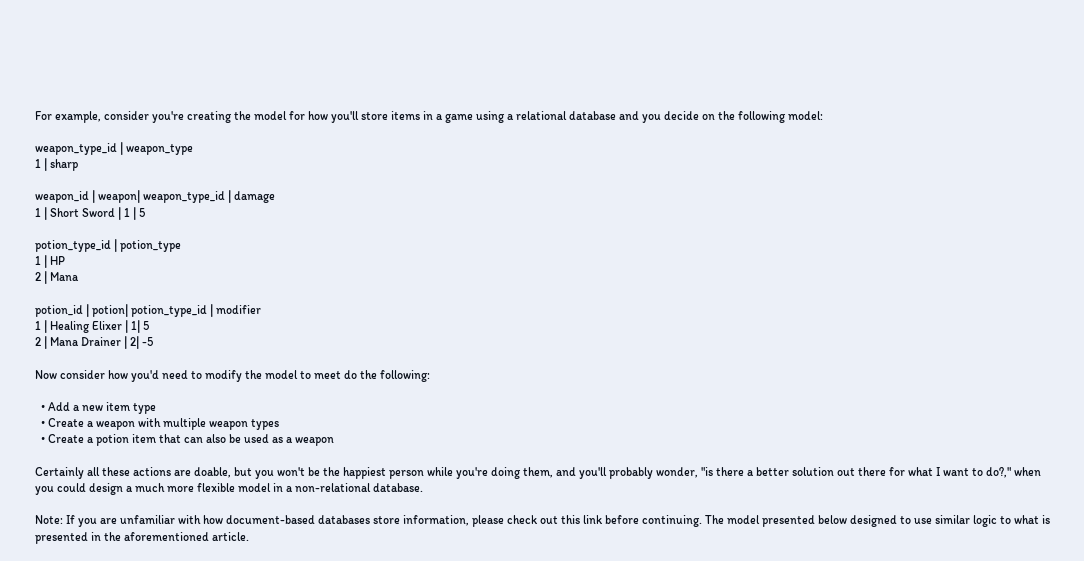For example, consider you're creating the model for how you'll store items in a game using a relational database and you decide on the following model:

weapon_type_id | weapon_type
1 | sharp

weapon_id | weapon| weapon_type_id | damage
1 | Short Sword | 1 | 5

potion_type_id | potion_type
1 | HP
2 | Mana

potion_id | potion| potion_type_id | modifier
1 | Healing Elixer | 1| 5
2 | Mana Drainer | 2| -5

Now consider how you'd need to modify the model to meet do the following:

  • Add a new item type
  • Create a weapon with multiple weapon types
  • Create a potion item that can also be used as a weapon

Certainly all these actions are doable, but you won't be the happiest person while you're doing them, and you'll probably wonder, "is there a better solution out there for what I want to do?," when you could design a much more flexible model in a non-relational database.

Note: If you are unfamiliar with how document-based databases store information, please check out this link before continuing. The model presented below designed to use similar logic to what is presented in the aforementioned article.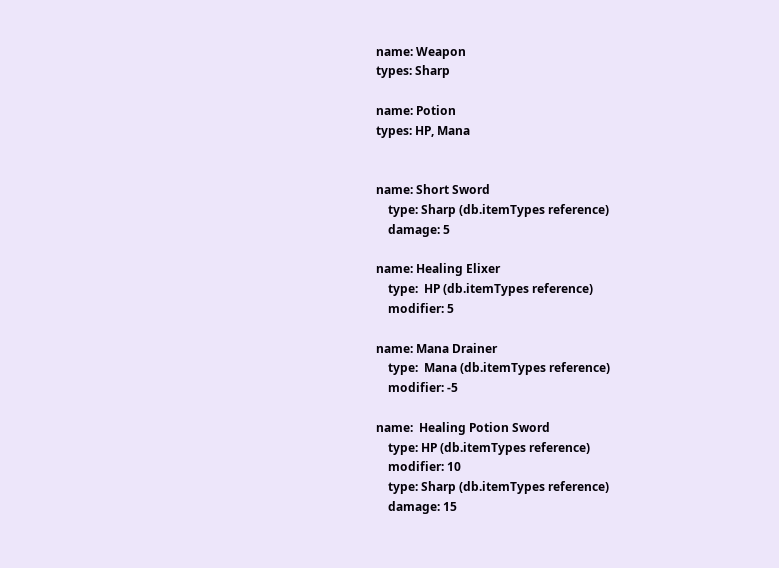name: Weapon
types: Sharp

name: Potion
types: HP, Mana


name: Short Sword
    type: Sharp (db.itemTypes reference)
    damage: 5

name: Healing Elixer
    type:  HP (db.itemTypes reference)
    modifier: 5

name: Mana Drainer
    type:  Mana (db.itemTypes reference)
    modifier: -5

name:  Healing Potion Sword
    type: HP (db.itemTypes reference)
    modifier: 10
    type: Sharp (db.itemTypes reference)
    damage: 15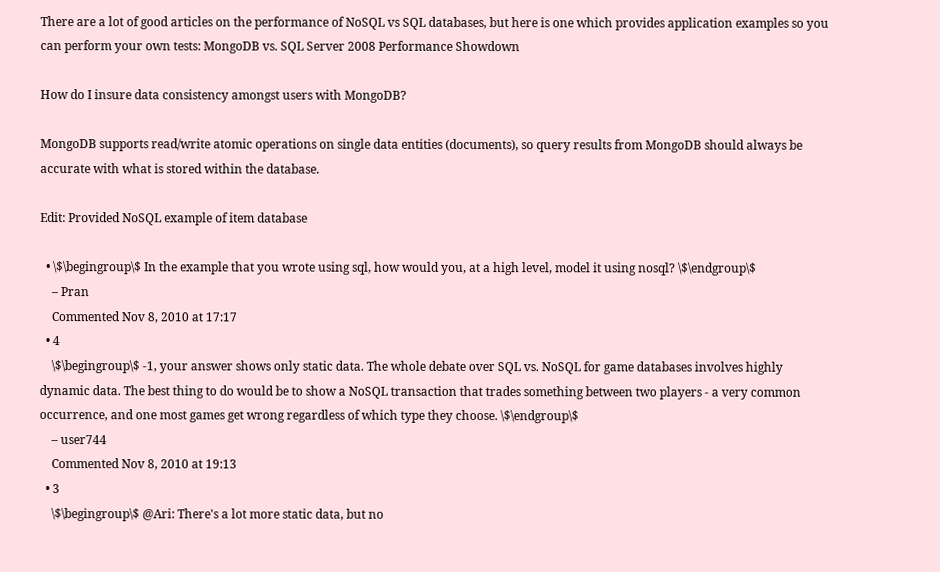There are a lot of good articles on the performance of NoSQL vs SQL databases, but here is one which provides application examples so you can perform your own tests: MongoDB vs. SQL Server 2008 Performance Showdown

How do I insure data consistency amongst users with MongoDB?

MongoDB supports read/write atomic operations on single data entities (documents), so query results from MongoDB should always be accurate with what is stored within the database.

Edit: Provided NoSQL example of item database

  • \$\begingroup\$ In the example that you wrote using sql, how would you, at a high level, model it using nosql? \$\endgroup\$
    – Pran
    Commented Nov 8, 2010 at 17:17
  • 4
    \$\begingroup\$ -1, your answer shows only static data. The whole debate over SQL vs. NoSQL for game databases involves highly dynamic data. The best thing to do would be to show a NoSQL transaction that trades something between two players - a very common occurrence, and one most games get wrong regardless of which type they choose. \$\endgroup\$
    – user744
    Commented Nov 8, 2010 at 19:13
  • 3
    \$\begingroup\$ @Ari: There's a lot more static data, but no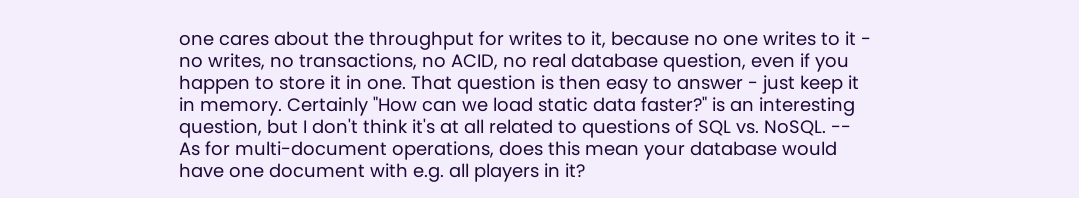one cares about the throughput for writes to it, because no one writes to it - no writes, no transactions, no ACID, no real database question, even if you happen to store it in one. That question is then easy to answer - just keep it in memory. Certainly "How can we load static data faster?" is an interesting question, but I don't think it's at all related to questions of SQL vs. NoSQL. -- As for multi-document operations, does this mean your database would have one document with e.g. all players in it?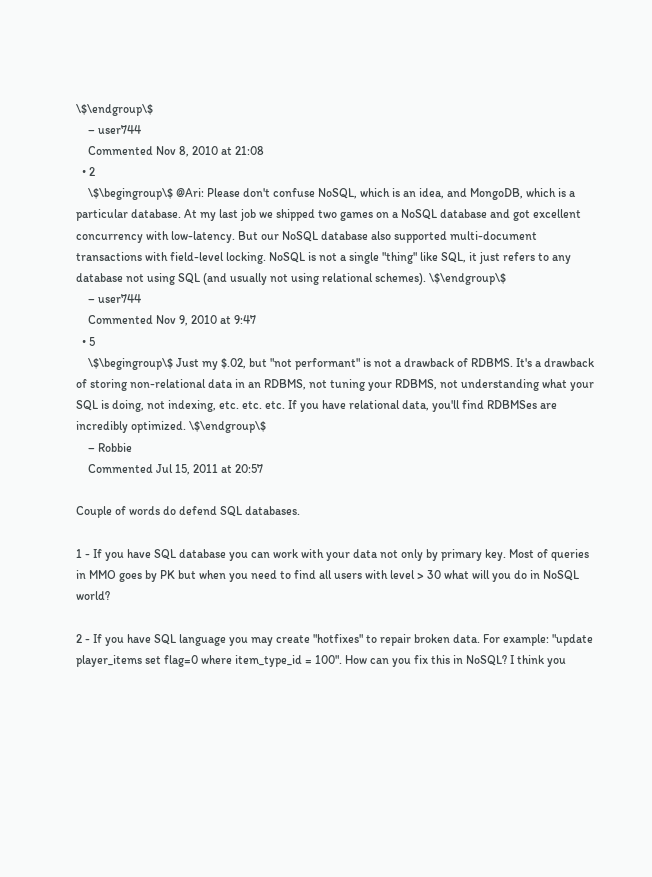\$\endgroup\$
    – user744
    Commented Nov 8, 2010 at 21:08
  • 2
    \$\begingroup\$ @Ari: Please don't confuse NoSQL, which is an idea, and MongoDB, which is a particular database. At my last job we shipped two games on a NoSQL database and got excellent concurrency with low-latency. But our NoSQL database also supported multi-document transactions with field-level locking. NoSQL is not a single "thing" like SQL, it just refers to any database not using SQL (and usually not using relational schemes). \$\endgroup\$
    – user744
    Commented Nov 9, 2010 at 9:47
  • 5
    \$\begingroup\$ Just my $.02, but "not performant" is not a drawback of RDBMS. It's a drawback of storing non-relational data in an RDBMS, not tuning your RDBMS, not understanding what your SQL is doing, not indexing, etc. etc. etc. If you have relational data, you'll find RDBMSes are incredibly optimized. \$\endgroup\$
    – Robbie
    Commented Jul 15, 2011 at 20:57

Couple of words do defend SQL databases.

1 - If you have SQL database you can work with your data not only by primary key. Most of queries in MMO goes by PK but when you need to find all users with level > 30 what will you do in NoSQL world?

2 - If you have SQL language you may create "hotfixes" to repair broken data. For example: "update player_items set flag=0 where item_type_id = 100". How can you fix this in NoSQL? I think you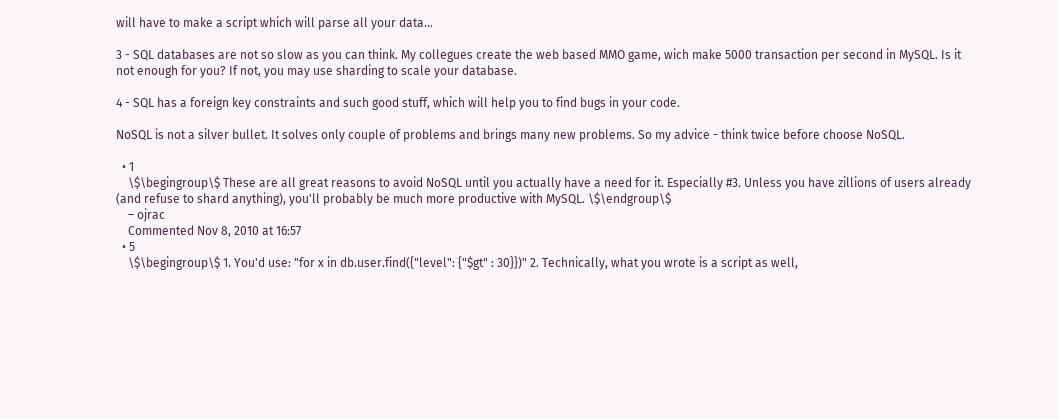will have to make a script which will parse all your data...

3 - SQL databases are not so slow as you can think. My collegues create the web based MMO game, wich make 5000 transaction per second in MySQL. Is it not enough for you? If not, you may use sharding to scale your database.

4 - SQL has a foreign key constraints and such good stuff, which will help you to find bugs in your code.

NoSQL is not a silver bullet. It solves only couple of problems and brings many new problems. So my advice - think twice before choose NoSQL.

  • 1
    \$\begingroup\$ These are all great reasons to avoid NoSQL until you actually have a need for it. Especially #3. Unless you have zillions of users already (and refuse to shard anything), you'll probably be much more productive with MySQL. \$\endgroup\$
    – ojrac
    Commented Nov 8, 2010 at 16:57
  • 5
    \$\begingroup\$ 1. You'd use: "for x in db.user.find({"level": {"$gt" : 30}})" 2. Technically, what you wrote is a script as well,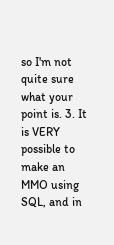so I'm not quite sure what your point is. 3. It is VERY possible to make an MMO using SQL, and in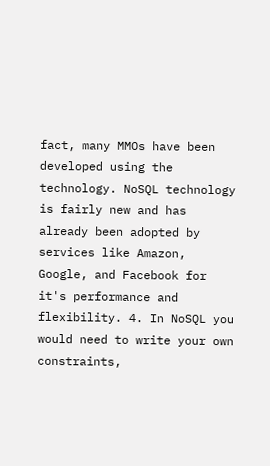fact, many MMOs have been developed using the technology. NoSQL technology is fairly new and has already been adopted by services like Amazon, Google, and Facebook for it's performance and flexibility. 4. In NoSQL you would need to write your own constraints,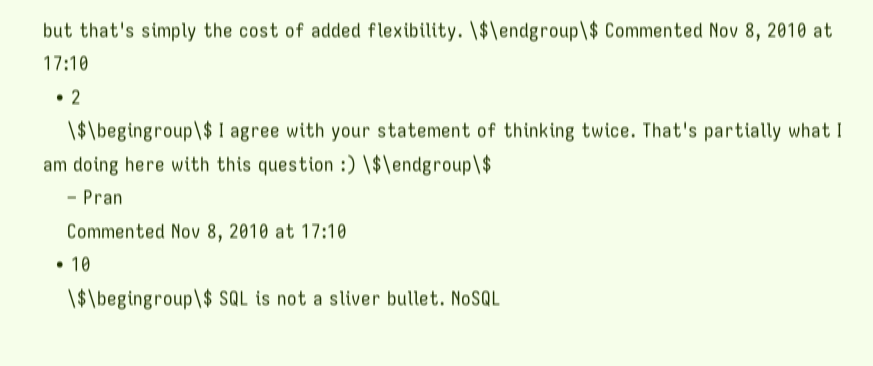but that's simply the cost of added flexibility. \$\endgroup\$ Commented Nov 8, 2010 at 17:10
  • 2
    \$\begingroup\$ I agree with your statement of thinking twice. That's partially what I am doing here with this question :) \$\endgroup\$
    – Pran
    Commented Nov 8, 2010 at 17:10
  • 10
    \$\begingroup\$ SQL is not a sliver bullet. NoSQL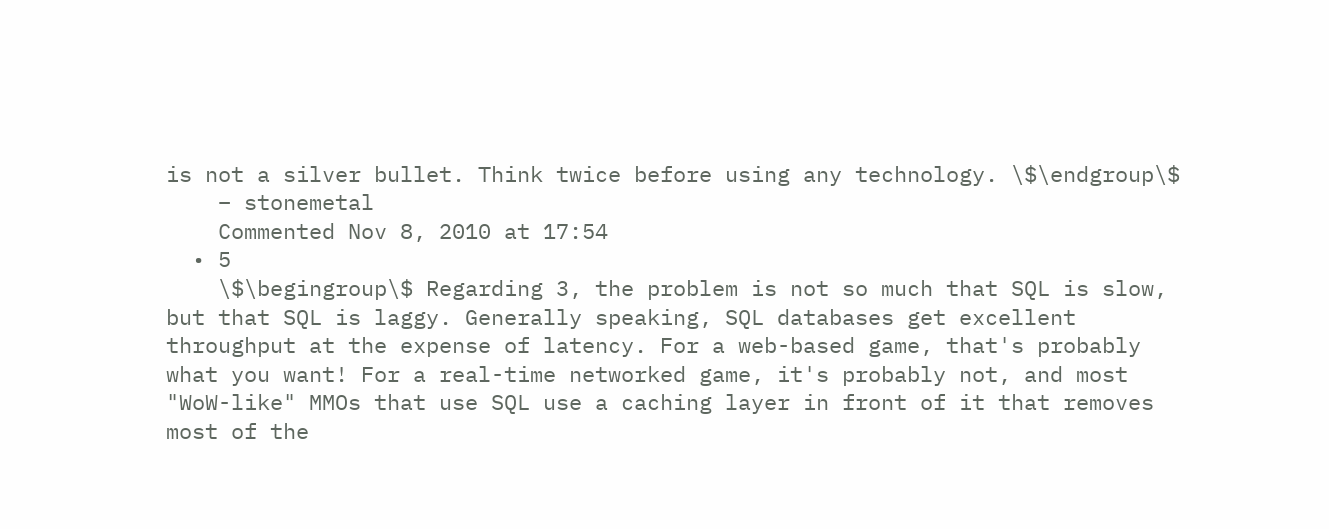is not a silver bullet. Think twice before using any technology. \$\endgroup\$
    – stonemetal
    Commented Nov 8, 2010 at 17:54
  • 5
    \$\begingroup\$ Regarding 3, the problem is not so much that SQL is slow, but that SQL is laggy. Generally speaking, SQL databases get excellent throughput at the expense of latency. For a web-based game, that's probably what you want! For a real-time networked game, it's probably not, and most "WoW-like" MMOs that use SQL use a caching layer in front of it that removes most of the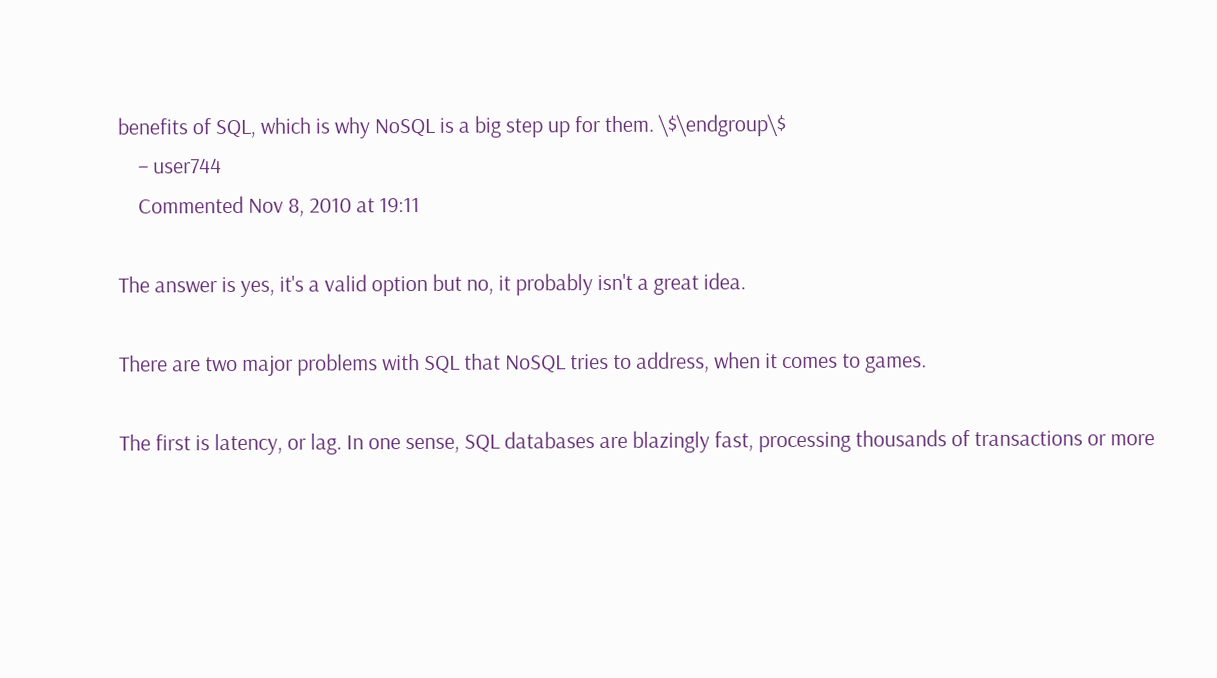benefits of SQL, which is why NoSQL is a big step up for them. \$\endgroup\$
    – user744
    Commented Nov 8, 2010 at 19:11

The answer is yes, it's a valid option but no, it probably isn't a great idea.

There are two major problems with SQL that NoSQL tries to address, when it comes to games.

The first is latency, or lag. In one sense, SQL databases are blazingly fast, processing thousands of transactions or more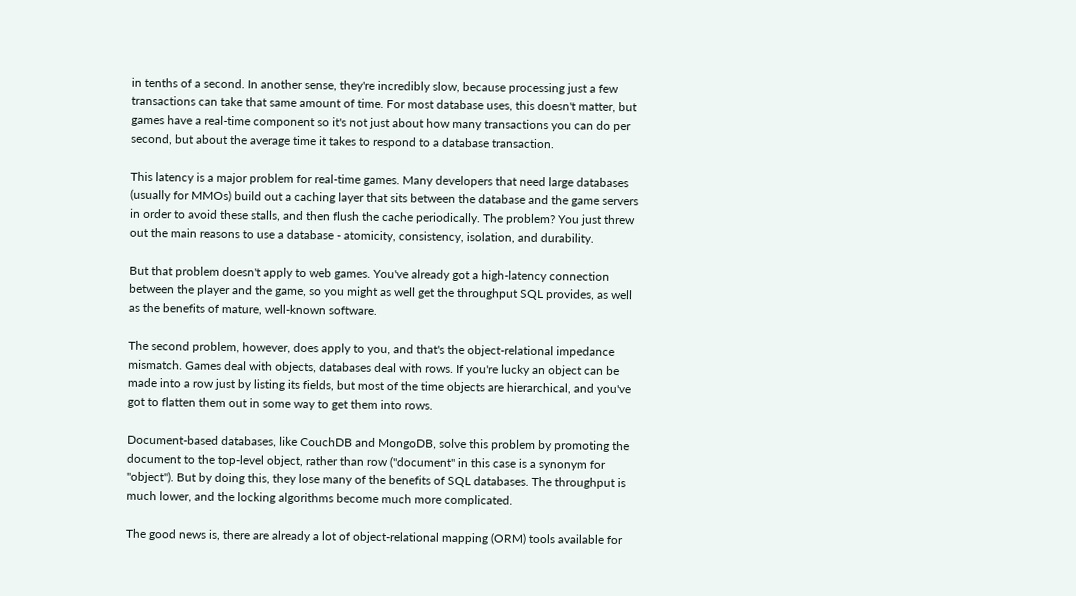in tenths of a second. In another sense, they're incredibly slow, because processing just a few transactions can take that same amount of time. For most database uses, this doesn't matter, but games have a real-time component so it's not just about how many transactions you can do per second, but about the average time it takes to respond to a database transaction.

This latency is a major problem for real-time games. Many developers that need large databases (usually for MMOs) build out a caching layer that sits between the database and the game servers in order to avoid these stalls, and then flush the cache periodically. The problem? You just threw out the main reasons to use a database - atomicity, consistency, isolation, and durability.

But that problem doesn't apply to web games. You've already got a high-latency connection between the player and the game, so you might as well get the throughput SQL provides, as well as the benefits of mature, well-known software.

The second problem, however, does apply to you, and that's the object-relational impedance mismatch. Games deal with objects, databases deal with rows. If you're lucky an object can be made into a row just by listing its fields, but most of the time objects are hierarchical, and you've got to flatten them out in some way to get them into rows.

Document-based databases, like CouchDB and MongoDB, solve this problem by promoting the document to the top-level object, rather than row ("document" in this case is a synonym for "object"). But by doing this, they lose many of the benefits of SQL databases. The throughput is much lower, and the locking algorithms become much more complicated.

The good news is, there are already a lot of object-relational mapping (ORM) tools available for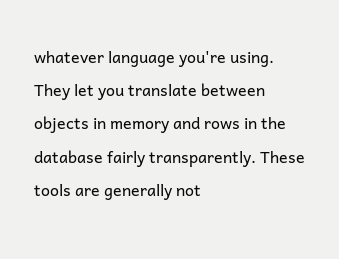whatever language you're using. They let you translate between objects in memory and rows in the database fairly transparently. These tools are generally not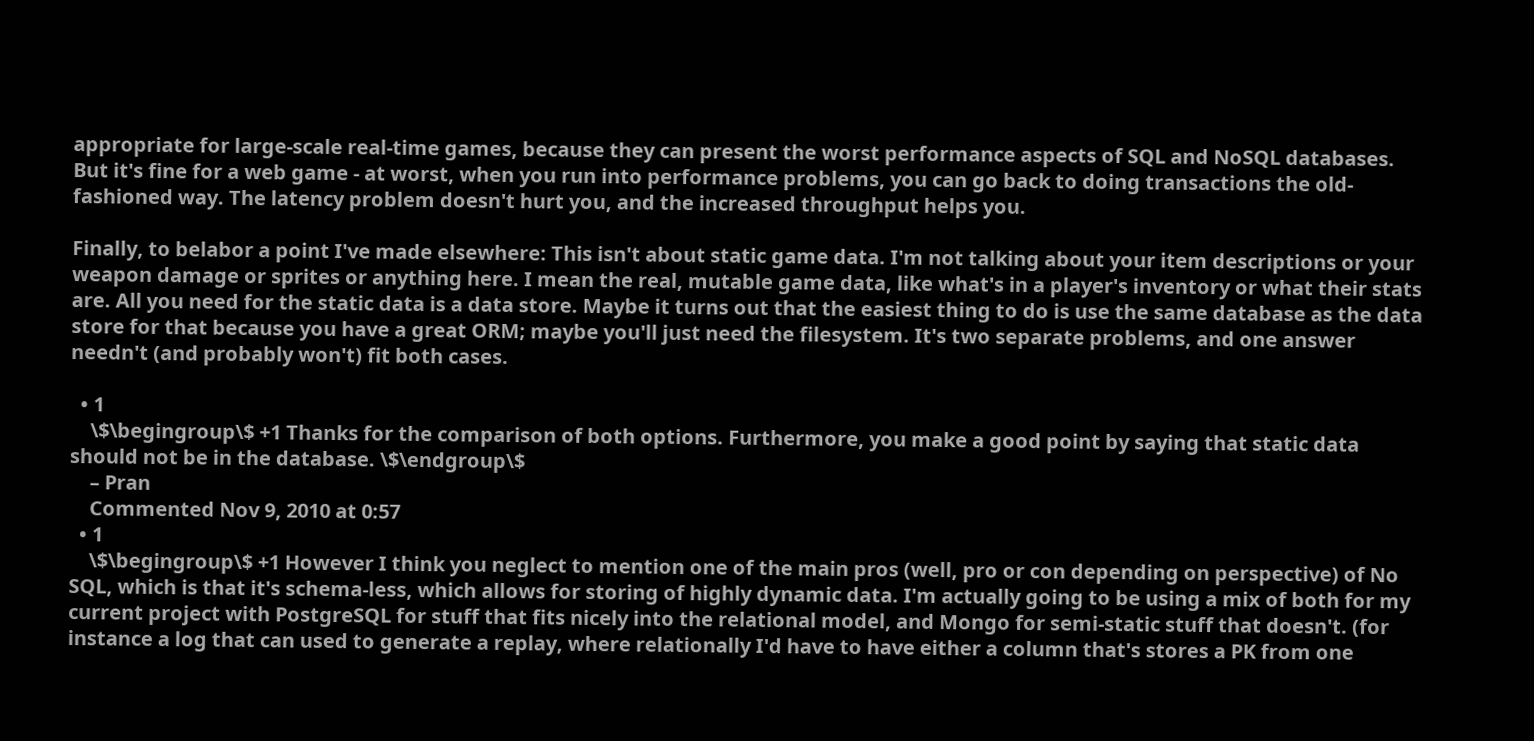appropriate for large-scale real-time games, because they can present the worst performance aspects of SQL and NoSQL databases. But it's fine for a web game - at worst, when you run into performance problems, you can go back to doing transactions the old-fashioned way. The latency problem doesn't hurt you, and the increased throughput helps you.

Finally, to belabor a point I've made elsewhere: This isn't about static game data. I'm not talking about your item descriptions or your weapon damage or sprites or anything here. I mean the real, mutable game data, like what's in a player's inventory or what their stats are. All you need for the static data is a data store. Maybe it turns out that the easiest thing to do is use the same database as the data store for that because you have a great ORM; maybe you'll just need the filesystem. It's two separate problems, and one answer needn't (and probably won't) fit both cases.

  • 1
    \$\begingroup\$ +1 Thanks for the comparison of both options. Furthermore, you make a good point by saying that static data should not be in the database. \$\endgroup\$
    – Pran
    Commented Nov 9, 2010 at 0:57
  • 1
    \$\begingroup\$ +1 However I think you neglect to mention one of the main pros (well, pro or con depending on perspective) of No SQL, which is that it's schema-less, which allows for storing of highly dynamic data. I'm actually going to be using a mix of both for my current project with PostgreSQL for stuff that fits nicely into the relational model, and Mongo for semi-static stuff that doesn't. (for instance a log that can used to generate a replay, where relationally I'd have to have either a column that's stores a PK from one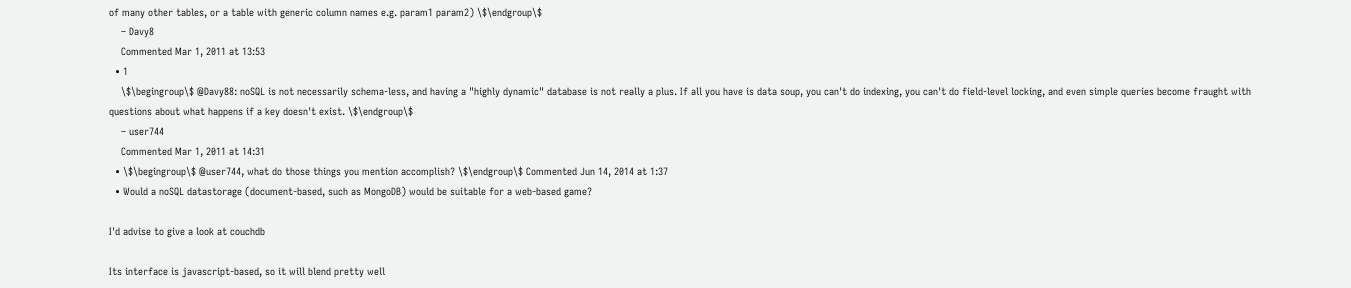of many other tables, or a table with generic column names e.g. param1 param2) \$\endgroup\$
    – Davy8
    Commented Mar 1, 2011 at 13:53
  • 1
    \$\begingroup\$ @Davy88: noSQL is not necessarily schema-less, and having a "highly dynamic" database is not really a plus. If all you have is data soup, you can't do indexing, you can't do field-level locking, and even simple queries become fraught with questions about what happens if a key doesn't exist. \$\endgroup\$
    – user744
    Commented Mar 1, 2011 at 14:31
  • \$\begingroup\$ @user744, what do those things you mention accomplish? \$\endgroup\$ Commented Jun 14, 2014 at 1:37
  • Would a noSQL datastorage (document-based, such as MongoDB) would be suitable for a web-based game?

I'd advise to give a look at couchdb

Its interface is javascript-based, so it will blend pretty well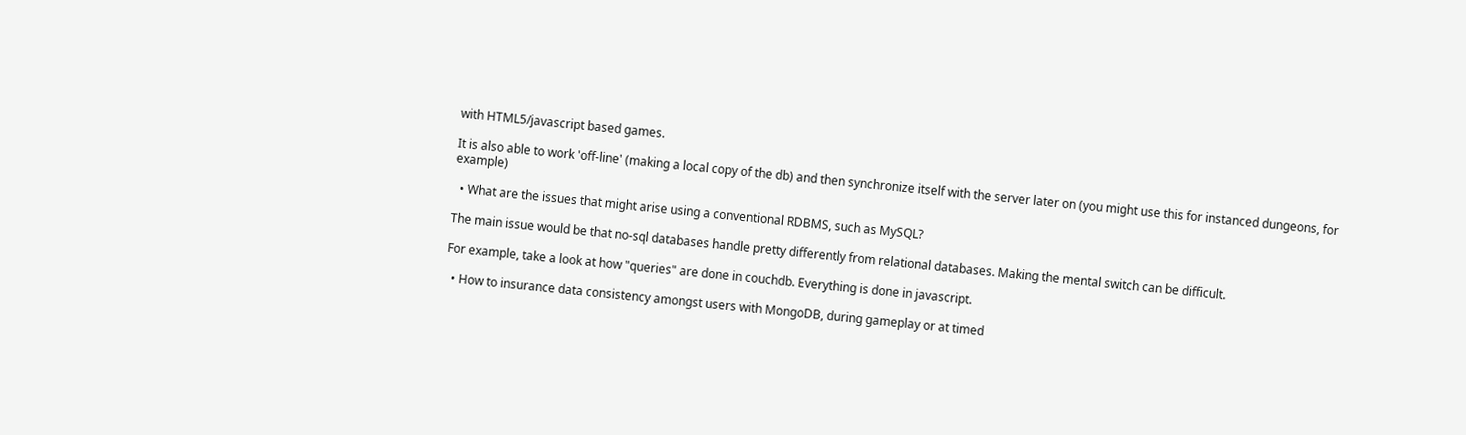with HTML5/javascript based games.

It is also able to work 'off-line' (making a local copy of the db) and then synchronize itself with the server later on (you might use this for instanced dungeons, for example)

  • What are the issues that might arise using a conventional RDBMS, such as MySQL?

The main issue would be that no-sql databases handle pretty differently from relational databases. Making the mental switch can be difficult.

For example, take a look at how "queries" are done in couchdb. Everything is done in javascript.

  • How to insurance data consistency amongst users with MongoDB, during gameplay or at timed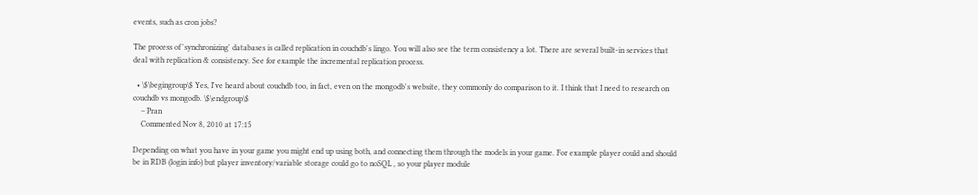events, such as cron jobs?

The process of 'synchronizing' databases is called replication in couchdb's lingo. You will also see the term consistency a lot. There are several built-in services that deal with replication & consistency. See for example the incremental replication process.

  • \$\begingroup\$ Yes, I've heard about couchdb too, in fact, even on the mongodb's website, they commonly do comparison to it. I think that I need to research on couchdb vs mongodb. \$\endgroup\$
    – Pran
    Commented Nov 8, 2010 at 17:15

Depending on what you have in your game you might end up using both, and connecting them through the models in your game. For example player could and should be in RDB (login info) but player inventory/variable storage could go to noSQL , so your player module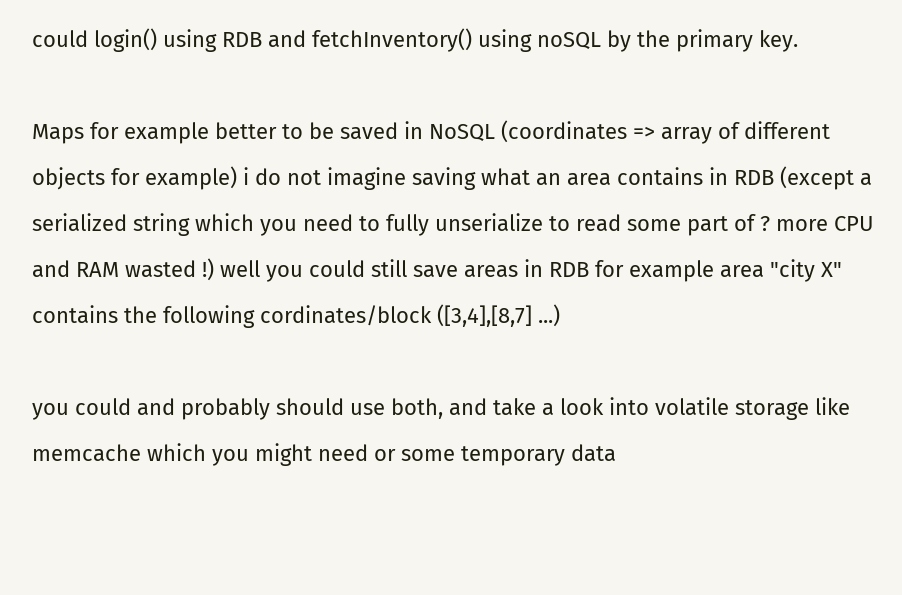could login() using RDB and fetchInventory() using noSQL by the primary key.

Maps for example better to be saved in NoSQL (coordinates => array of different objects for example) i do not imagine saving what an area contains in RDB (except a serialized string which you need to fully unserialize to read some part of ? more CPU and RAM wasted !) well you could still save areas in RDB for example area "city X" contains the following cordinates/block ([3,4],[8,7] ...)

you could and probably should use both, and take a look into volatile storage like memcache which you might need or some temporary data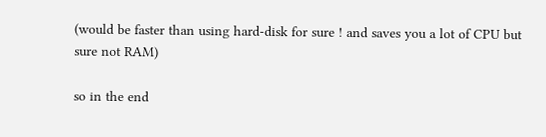(would be faster than using hard-disk for sure ! and saves you a lot of CPU but sure not RAM)

so in the end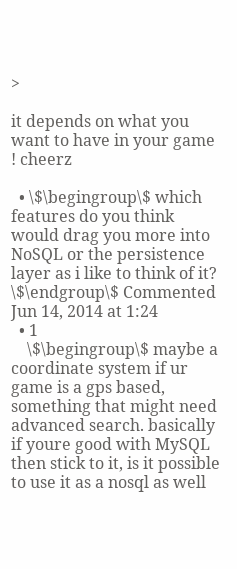>

it depends on what you want to have in your game ! cheerz

  • \$\begingroup\$ which features do you think would drag you more into NoSQL or the persistence layer as i like to think of it? \$\endgroup\$ Commented Jun 14, 2014 at 1:24
  • 1
    \$\begingroup\$ maybe a coordinate system if ur game is a gps based, something that might need advanced search. basically if youre good with MySQL then stick to it, is it possible to use it as a nosql as well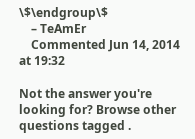\$\endgroup\$
    – TeAmEr
    Commented Jun 14, 2014 at 19:32

Not the answer you're looking for? Browse other questions tagged .